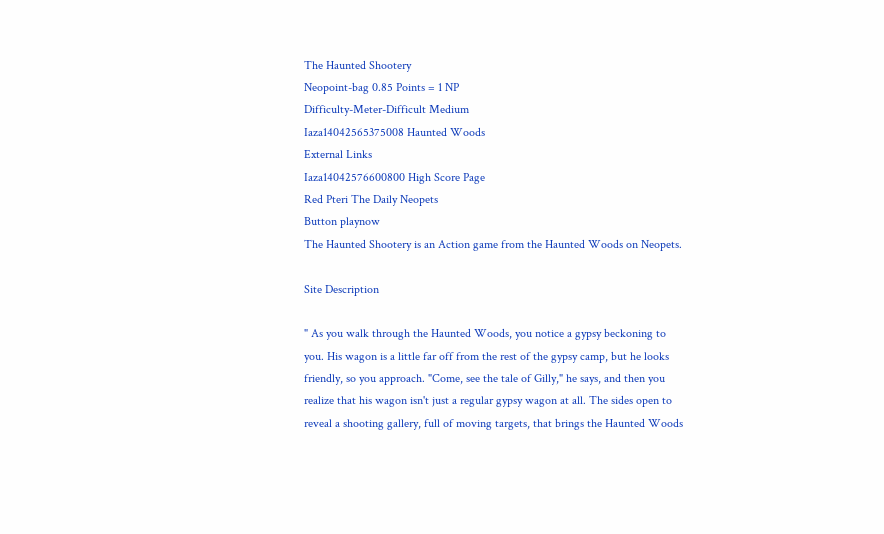The Haunted Shootery
Neopoint-bag 0.85 Points = 1 NP
Difficulty-Meter-Difficult Medium
Iaza14042565375008 Haunted Woods
External Links
Iaza14042576600800 High Score Page
Red Pteri The Daily Neopets
Button playnow
The Haunted Shootery is an Action game from the Haunted Woods on Neopets.

Site Description

" As you walk through the Haunted Woods, you notice a gypsy beckoning to you. His wagon is a little far off from the rest of the gypsy camp, but he looks friendly, so you approach. "Come, see the tale of Gilly," he says, and then you realize that his wagon isn't just a regular gypsy wagon at all. The sides open to reveal a shooting gallery, full of moving targets, that brings the Haunted Woods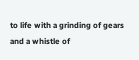to life with a grinding of gears and a whistle of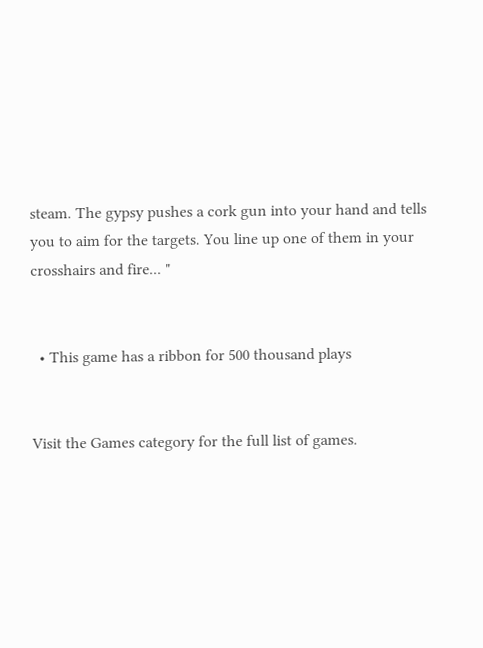steam. The gypsy pushes a cork gun into your hand and tells you to aim for the targets. You line up one of them in your crosshairs and fire... "


  • This game has a ribbon for 500 thousand plays


Visit the Games category for the full list of games.